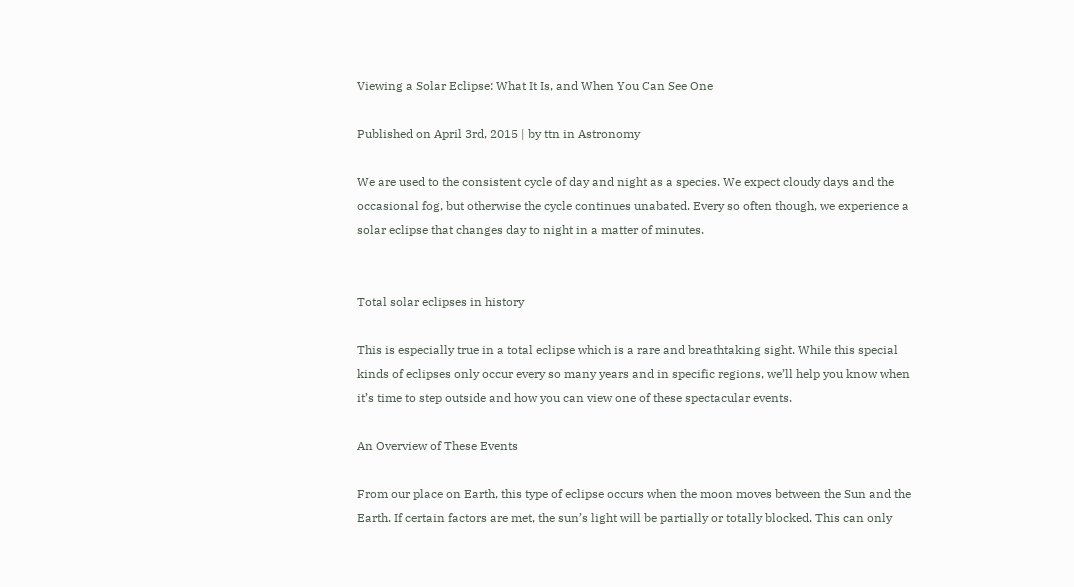Viewing a Solar Eclipse: What It Is, and When You Can See One

Published on April 3rd, 2015 | by ttn in Astronomy

We are used to the consistent cycle of day and night as a species. We expect cloudy days and the occasional fog, but otherwise the cycle continues unabated. Every so often though, we experience a solar eclipse that changes day to night in a matter of minutes.


Total solar eclipses in history

This is especially true in a total eclipse which is a rare and breathtaking sight. While this special kinds of eclipses only occur every so many years and in specific regions, we’ll help you know when it’s time to step outside and how you can view one of these spectacular events.

An Overview of These Events

From our place on Earth, this type of eclipse occurs when the moon moves between the Sun and the Earth. If certain factors are met, the sun’s light will be partially or totally blocked. This can only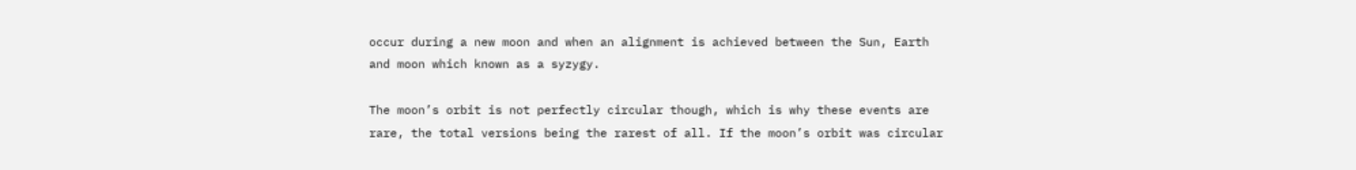occur during a new moon and when an alignment is achieved between the Sun, Earth and moon which known as a syzygy.

The moon’s orbit is not perfectly circular though, which is why these events are rare, the total versions being the rarest of all. If the moon’s orbit was circular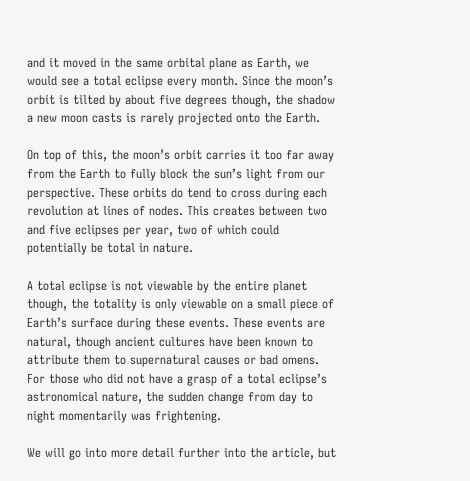and it moved in the same orbital plane as Earth, we would see a total eclipse every month. Since the moon’s orbit is tilted by about five degrees though, the shadow a new moon casts is rarely projected onto the Earth.

On top of this, the moon’s orbit carries it too far away from the Earth to fully block the sun’s light from our perspective. These orbits do tend to cross during each revolution at lines of nodes. This creates between two and five eclipses per year, two of which could potentially be total in nature.

A total eclipse is not viewable by the entire planet though, the totality is only viewable on a small piece of Earth’s surface during these events. These events are natural, though ancient cultures have been known to attribute them to supernatural causes or bad omens. For those who did not have a grasp of a total eclipse’s astronomical nature, the sudden change from day to night momentarily was frightening.

We will go into more detail further into the article, but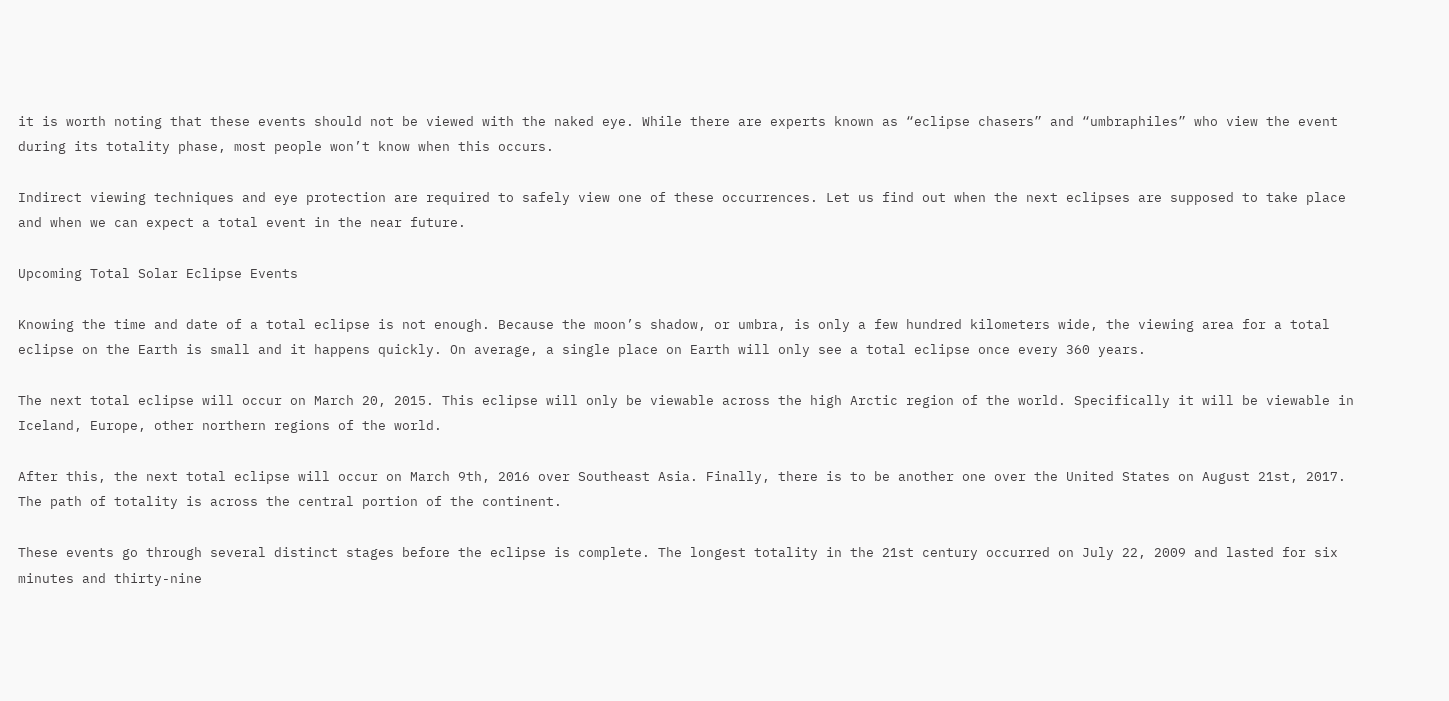it is worth noting that these events should not be viewed with the naked eye. While there are experts known as “eclipse chasers” and “umbraphiles” who view the event during its totality phase, most people won’t know when this occurs.

Indirect viewing techniques and eye protection are required to safely view one of these occurrences. Let us find out when the next eclipses are supposed to take place and when we can expect a total event in the near future.

Upcoming Total Solar Eclipse Events

Knowing the time and date of a total eclipse is not enough. Because the moon’s shadow, or umbra, is only a few hundred kilometers wide, the viewing area for a total eclipse on the Earth is small and it happens quickly. On average, a single place on Earth will only see a total eclipse once every 360 years.

The next total eclipse will occur on March 20, 2015. This eclipse will only be viewable across the high Arctic region of the world. Specifically it will be viewable in Iceland, Europe, other northern regions of the world.

After this, the next total eclipse will occur on March 9th, 2016 over Southeast Asia. Finally, there is to be another one over the United States on August 21st, 2017. The path of totality is across the central portion of the continent.

These events go through several distinct stages before the eclipse is complete. The longest totality in the 21st century occurred on July 22, 2009 and lasted for six minutes and thirty-nine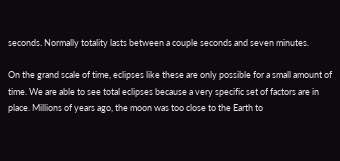seconds. Normally totality lasts between a couple seconds and seven minutes.

On the grand scale of time, eclipses like these are only possible for a small amount of time. We are able to see total eclipses because a very specific set of factors are in place. Millions of years ago, the moon was too close to the Earth to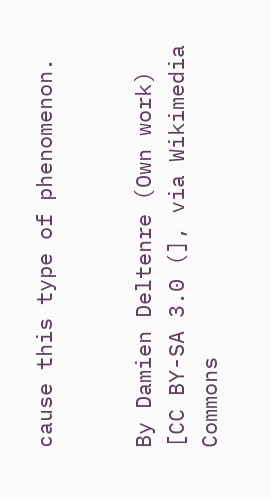cause this type of phenomenon.


By Damien Deltenre (Own work) [CC BY-SA 3.0 (], via Wikimedia Commons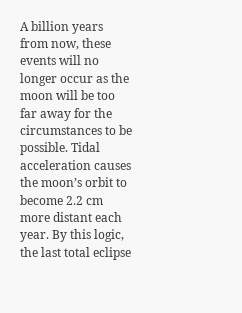A billion years from now, these events will no longer occur as the moon will be too far away for the circumstances to be possible. Tidal acceleration causes the moon’s orbit to become 2.2 cm more distant each year. By this logic, the last total eclipse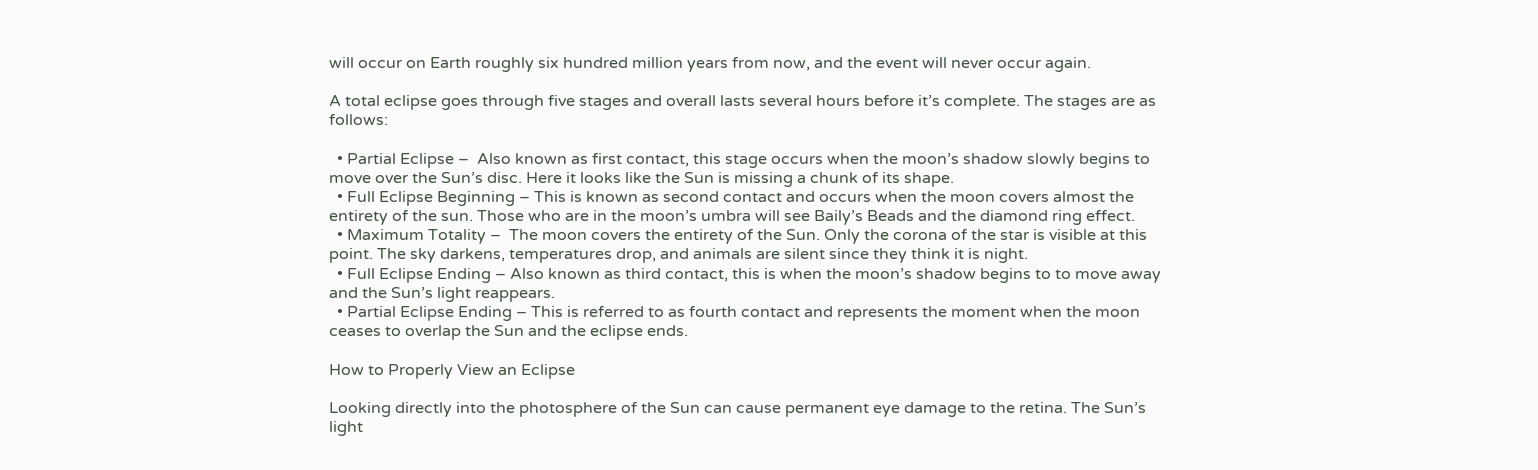will occur on Earth roughly six hundred million years from now, and the event will never occur again.

A total eclipse goes through five stages and overall lasts several hours before it’s complete. The stages are as follows:

  • Partial Eclipse –  Also known as first contact, this stage occurs when the moon’s shadow slowly begins to move over the Sun’s disc. Here it looks like the Sun is missing a chunk of its shape.
  • Full Eclipse Beginning – This is known as second contact and occurs when the moon covers almost the entirety of the sun. Those who are in the moon’s umbra will see Baily’s Beads and the diamond ring effect.
  • Maximum Totality –  The moon covers the entirety of the Sun. Only the corona of the star is visible at this point. The sky darkens, temperatures drop, and animals are silent since they think it is night.
  • Full Eclipse Ending – Also known as third contact, this is when the moon’s shadow begins to to move away and the Sun’s light reappears.
  • Partial Eclipse Ending – This is referred to as fourth contact and represents the moment when the moon ceases to overlap the Sun and the eclipse ends.

How to Properly View an Eclipse

Looking directly into the photosphere of the Sun can cause permanent eye damage to the retina. The Sun’s light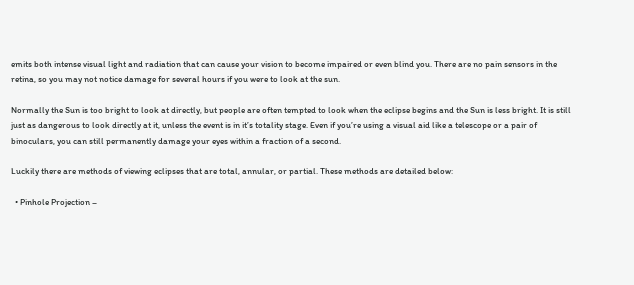emits both intense visual light and radiation that can cause your vision to become impaired or even blind you. There are no pain sensors in the retina, so you may not notice damage for several hours if you were to look at the sun.

Normally the Sun is too bright to look at directly, but people are often tempted to look when the eclipse begins and the Sun is less bright. It is still just as dangerous to look directly at it, unless the event is in it’s totality stage. Even if you’re using a visual aid like a telescope or a pair of binoculars, you can still permanently damage your eyes within a fraction of a second.

Luckily there are methods of viewing eclipses that are total, annular, or partial. These methods are detailed below:

  • Pinhole Projection –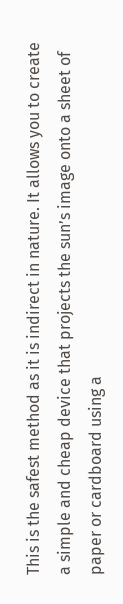This is the safest method as it is indirect in nature. It allows you to create a simple and cheap device that projects the sun’s image onto a sheet of paper or cardboard using a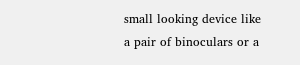small looking device like a pair of binoculars or a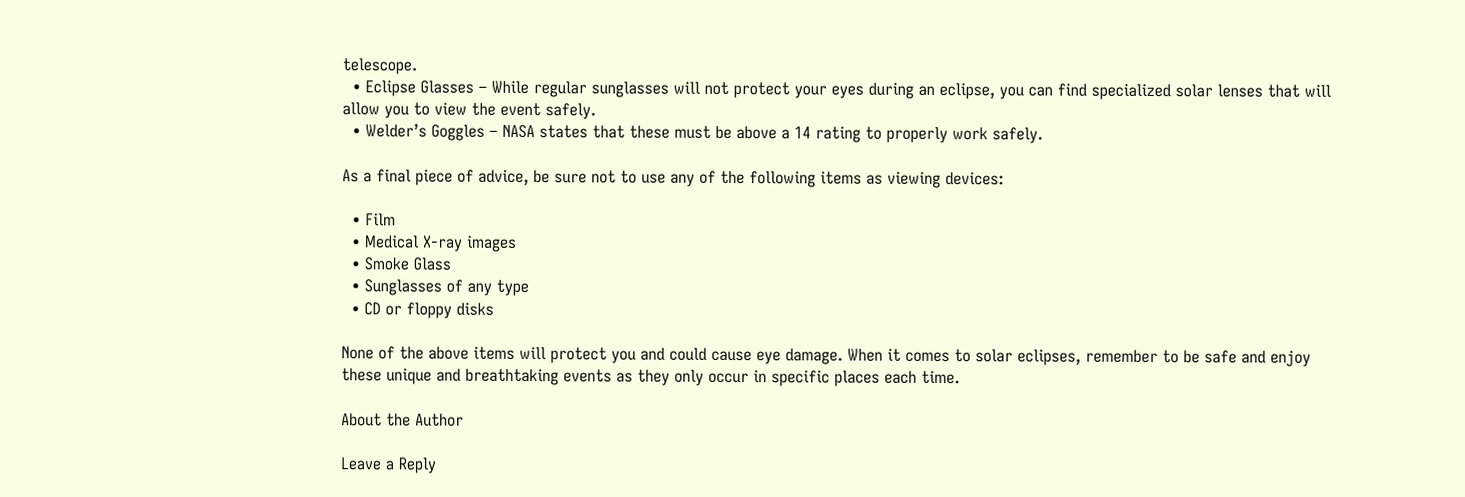telescope.
  • Eclipse Glasses – While regular sunglasses will not protect your eyes during an eclipse, you can find specialized solar lenses that will allow you to view the event safely.
  • Welder’s Goggles – NASA states that these must be above a 14 rating to properly work safely.

As a final piece of advice, be sure not to use any of the following items as viewing devices:

  • Film
  • Medical X-ray images
  • Smoke Glass
  • Sunglasses of any type
  • CD or floppy disks

None of the above items will protect you and could cause eye damage. When it comes to solar eclipses, remember to be safe and enjoy these unique and breathtaking events as they only occur in specific places each time.

About the Author

Leave a Reply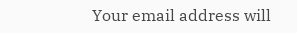Your email address will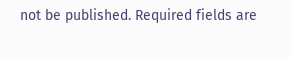not be published. Required fields are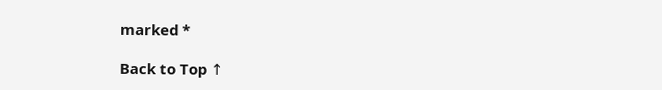marked *

Back to Top ↑